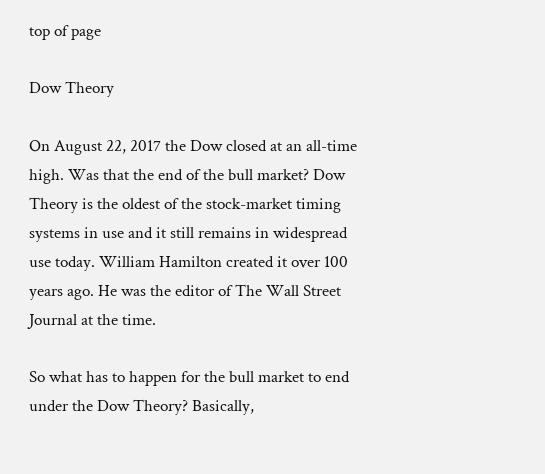top of page

Dow Theory

On August 22, 2017 the Dow closed at an all-time high. Was that the end of the bull market? Dow Theory is the oldest of the stock-market timing systems in use and it still remains in widespread use today. William Hamilton created it over 100 years ago. He was the editor of The Wall Street Journal at the time.

So what has to happen for the bull market to end under the Dow Theory? Basically,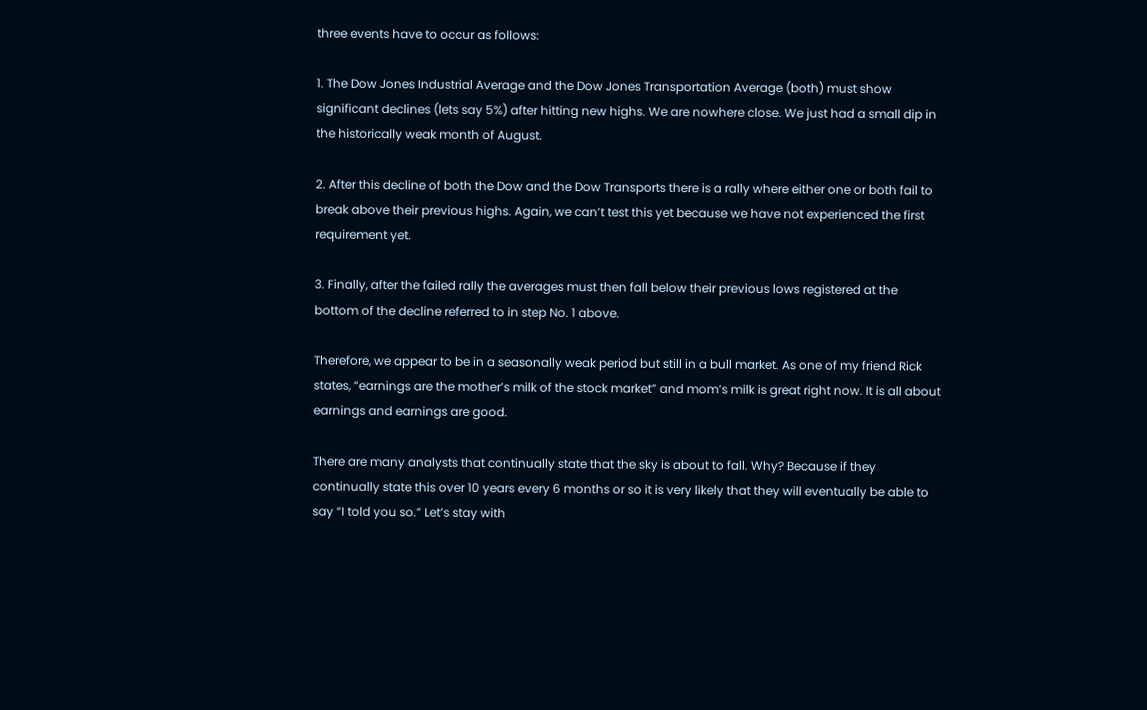three events have to occur as follows:

1. The Dow Jones Industrial Average and the Dow Jones Transportation Average (both) must show significant declines (lets say 5%) after hitting new highs. We are nowhere close. We just had a small dip in the historically weak month of August.

2. After this decline of both the Dow and the Dow Transports there is a rally where either one or both fail to break above their previous highs. Again, we can’t test this yet because we have not experienced the first requirement yet.

3. Finally, after the failed rally the averages must then fall below their previous lows registered at the bottom of the decline referred to in step No. 1 above.

Therefore, we appear to be in a seasonally weak period but still in a bull market. As one of my friend Rick states, “earnings are the mother’s milk of the stock market” and mom’s milk is great right now. It is all about earnings and earnings are good.

There are many analysts that continually state that the sky is about to fall. Why? Because if they continually state this over 10 years every 6 months or so it is very likely that they will eventually be able to say “I told you so.” Let’s stay with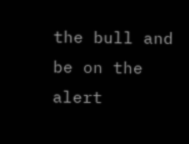the bull and be on the alert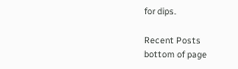for dips.

Recent Posts
bottom of page